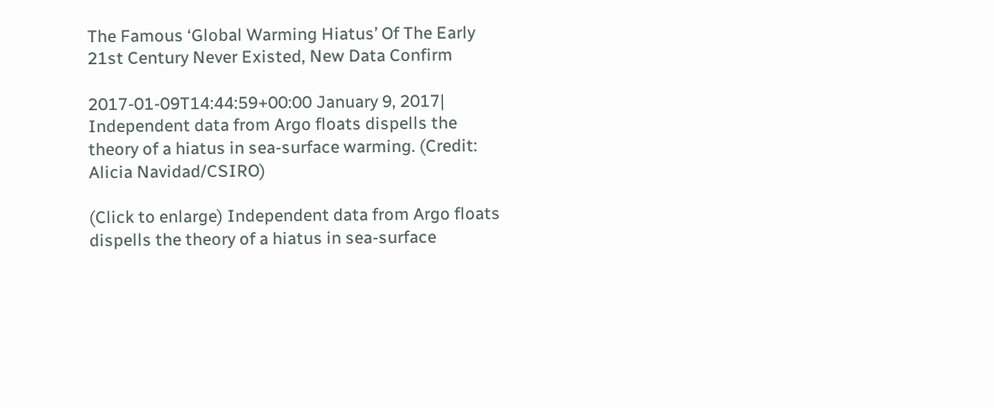The Famous ‘Global Warming Hiatus’ Of The Early 21st Century Never Existed, New Data Confirm

2017-01-09T14:44:59+00:00 January 9, 2017|
Independent data from Argo floats dispells the theory of a hiatus in sea-surface warming. (Credit: Alicia Navidad/CSIRO)

(Click to enlarge) Independent data from Argo floats dispells the theory of a hiatus in sea-surface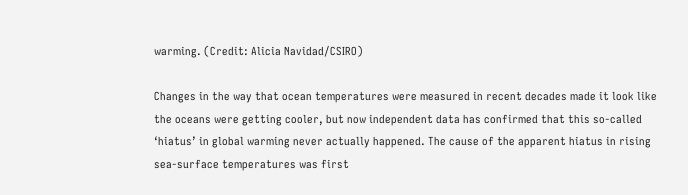warming. (Credit: Alicia Navidad/CSIRO)

Changes in the way that ocean temperatures were measured in recent decades made it look like the oceans were getting cooler, but now independent data has confirmed that this so-called ‘hiatus’ in global warming never actually happened. The cause of the apparent hiatus in rising sea-surface temperatures was first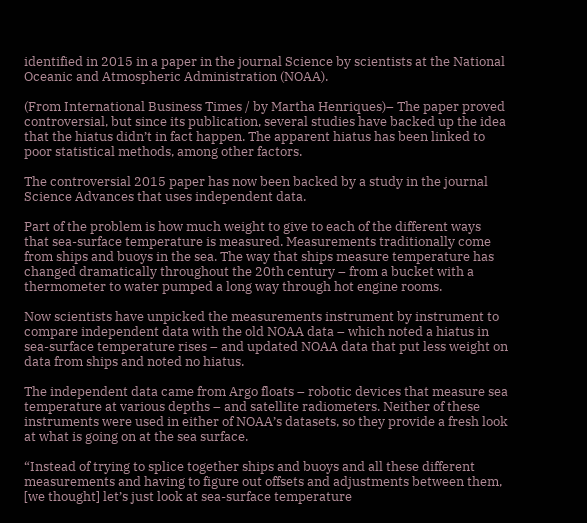identified in 2015 in a paper in the journal Science by scientists at the National Oceanic and Atmospheric Administration (NOAA).

(From International Business Times / by Martha Henriques)– The paper proved controversial, but since its publication, several studies have backed up the idea that the hiatus didn’t in fact happen. The apparent hiatus has been linked to poor statistical methods, among other factors.

The controversial 2015 paper has now been backed by a study in the journal Science Advances that uses independent data.

Part of the problem is how much weight to give to each of the different ways that sea-surface temperature is measured. Measurements traditionally come from ships and buoys in the sea. The way that ships measure temperature has changed dramatically throughout the 20th century – from a bucket with a thermometer to water pumped a long way through hot engine rooms.

Now scientists have unpicked the measurements instrument by instrument to compare independent data with the old NOAA data – which noted a hiatus in sea-surface temperature rises – and updated NOAA data that put less weight on data from ships and noted no hiatus.

The independent data came from Argo floats – robotic devices that measure sea temperature at various depths – and satellite radiometers. Neither of these instruments were used in either of NOAA’s datasets, so they provide a fresh look at what is going on at the sea surface.

“Instead of trying to splice together ships and buoys and all these different measurements and having to figure out offsets and adjustments between them, [we thought] let’s just look at sea-surface temperature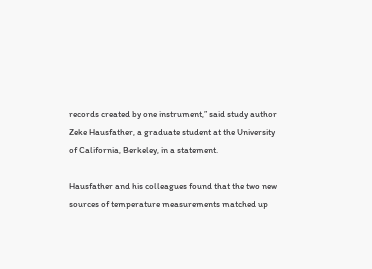records created by one instrument,” said study author Zeke Hausfather, a graduate student at the University of California, Berkeley, in a statement.

Hausfather and his colleagues found that the two new sources of temperature measurements matched up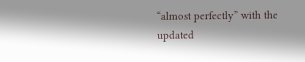“almost perfectly” with the updated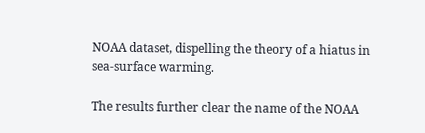NOAA dataset, dispelling the theory of a hiatus in sea-surface warming.

The results further clear the name of the NOAA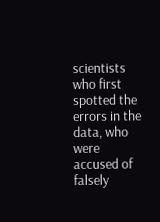scientists who first spotted the errors in the data, who were accused of falsely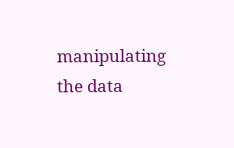manipulating the data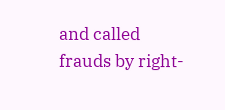and called frauds by right-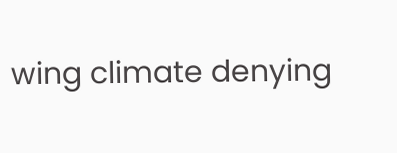wing climate denying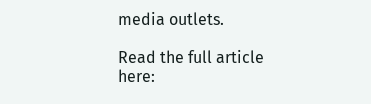media outlets.

Read the full article here: